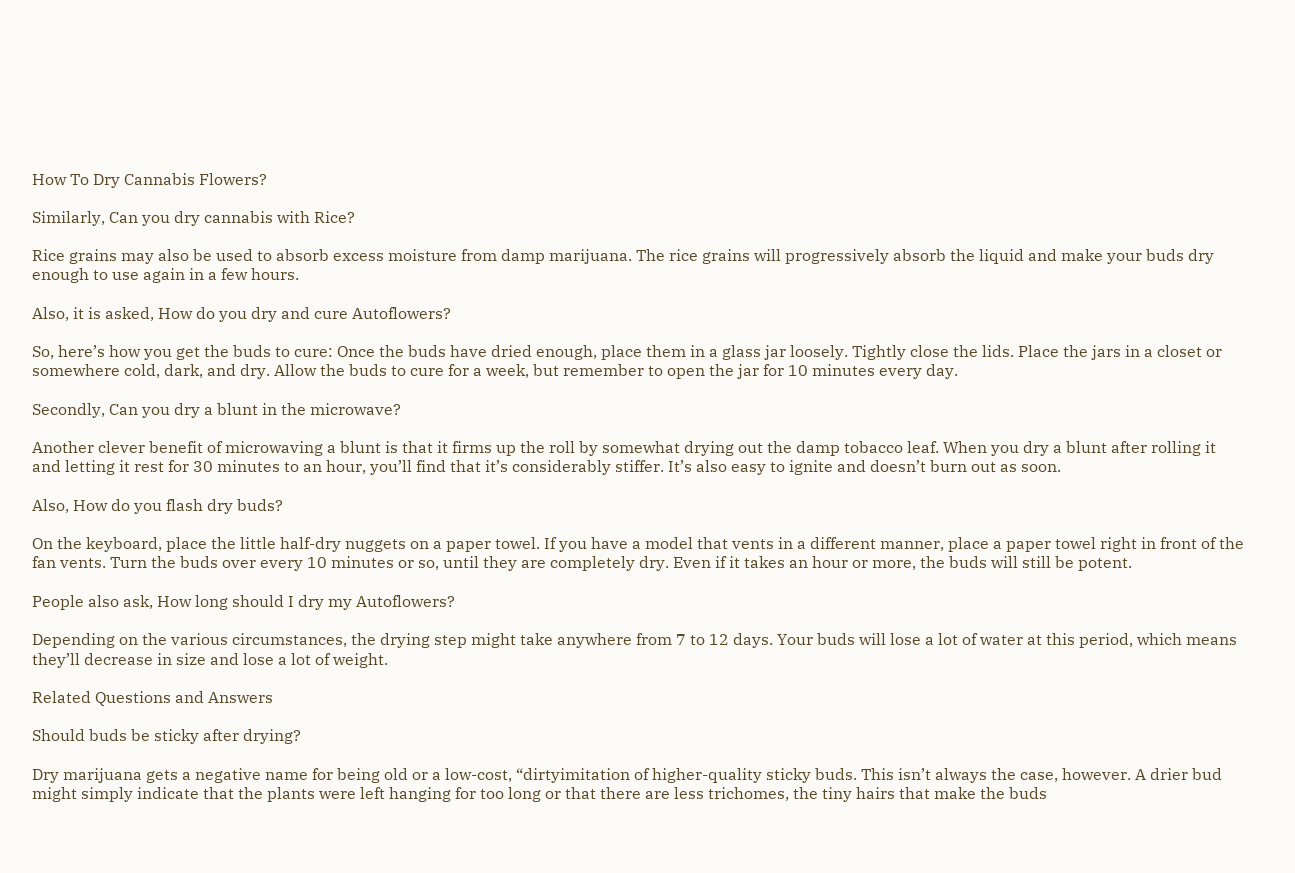How To Dry Cannabis Flowers?

Similarly, Can you dry cannabis with Rice?

Rice grains may also be used to absorb excess moisture from damp marijuana. The rice grains will progressively absorb the liquid and make your buds dry enough to use again in a few hours.

Also, it is asked, How do you dry and cure Autoflowers?

So, here’s how you get the buds to cure: Once the buds have dried enough, place them in a glass jar loosely. Tightly close the lids. Place the jars in a closet or somewhere cold, dark, and dry. Allow the buds to cure for a week, but remember to open the jar for 10 minutes every day.

Secondly, Can you dry a blunt in the microwave?

Another clever benefit of microwaving a blunt is that it firms up the roll by somewhat drying out the damp tobacco leaf. When you dry a blunt after rolling it and letting it rest for 30 minutes to an hour, you’ll find that it’s considerably stiffer. It’s also easy to ignite and doesn’t burn out as soon.

Also, How do you flash dry buds?

On the keyboard, place the little half-dry nuggets on a paper towel. If you have a model that vents in a different manner, place a paper towel right in front of the fan vents. Turn the buds over every 10 minutes or so, until they are completely dry. Even if it takes an hour or more, the buds will still be potent.

People also ask, How long should I dry my Autoflowers?

Depending on the various circumstances, the drying step might take anywhere from 7 to 12 days. Your buds will lose a lot of water at this period, which means they’ll decrease in size and lose a lot of weight.

Related Questions and Answers

Should buds be sticky after drying?

Dry marijuana gets a negative name for being old or a low-cost, “dirtyimitation of higher-quality sticky buds. This isn’t always the case, however. A drier bud might simply indicate that the plants were left hanging for too long or that there are less trichomes, the tiny hairs that make the buds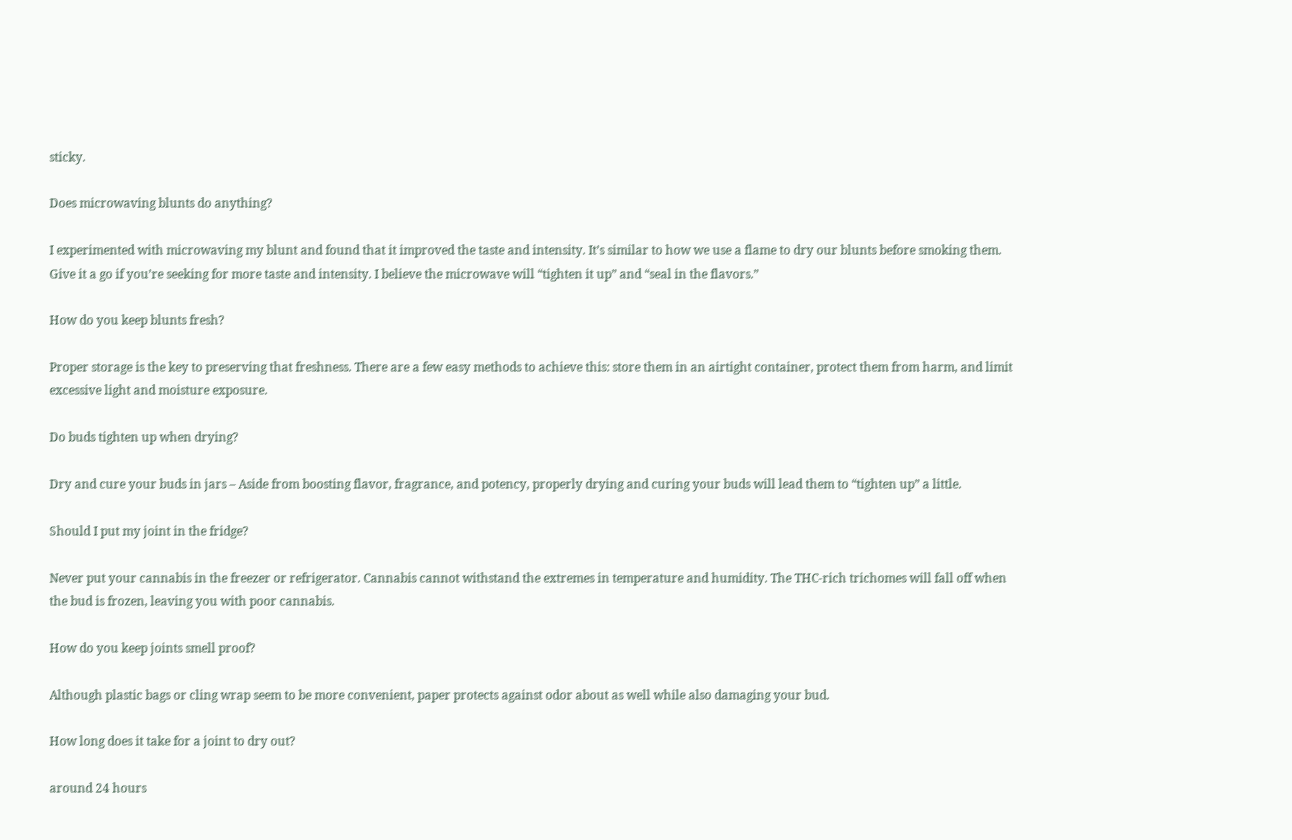sticky.

Does microwaving blunts do anything?

I experimented with microwaving my blunt and found that it improved the taste and intensity. It’s similar to how we use a flame to dry our blunts before smoking them. Give it a go if you’re seeking for more taste and intensity. I believe the microwave will “tighten it up” and “seal in the flavors.”

How do you keep blunts fresh?

Proper storage is the key to preserving that freshness. There are a few easy methods to achieve this: store them in an airtight container, protect them from harm, and limit excessive light and moisture exposure.

Do buds tighten up when drying?

Dry and cure your buds in jars – Aside from boosting flavor, fragrance, and potency, properly drying and curing your buds will lead them to “tighten up” a little.

Should I put my joint in the fridge?

Never put your cannabis in the freezer or refrigerator. Cannabis cannot withstand the extremes in temperature and humidity. The THC-rich trichomes will fall off when the bud is frozen, leaving you with poor cannabis.

How do you keep joints smell proof?

Although plastic bags or cling wrap seem to be more convenient, paper protects against odor about as well while also damaging your bud.

How long does it take for a joint to dry out?

around 24 hours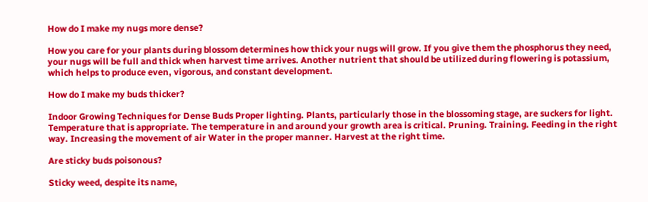How do I make my nugs more dense?

How you care for your plants during blossom determines how thick your nugs will grow. If you give them the phosphorus they need, your nugs will be full and thick when harvest time arrives. Another nutrient that should be utilized during flowering is potassium, which helps to produce even, vigorous, and constant development.

How do I make my buds thicker?

Indoor Growing Techniques for Dense Buds Proper lighting. Plants, particularly those in the blossoming stage, are suckers for light. Temperature that is appropriate. The temperature in and around your growth area is critical. Pruning. Training. Feeding in the right way. Increasing the movement of air Water in the proper manner. Harvest at the right time.

Are sticky buds poisonous?

Sticky weed, despite its name,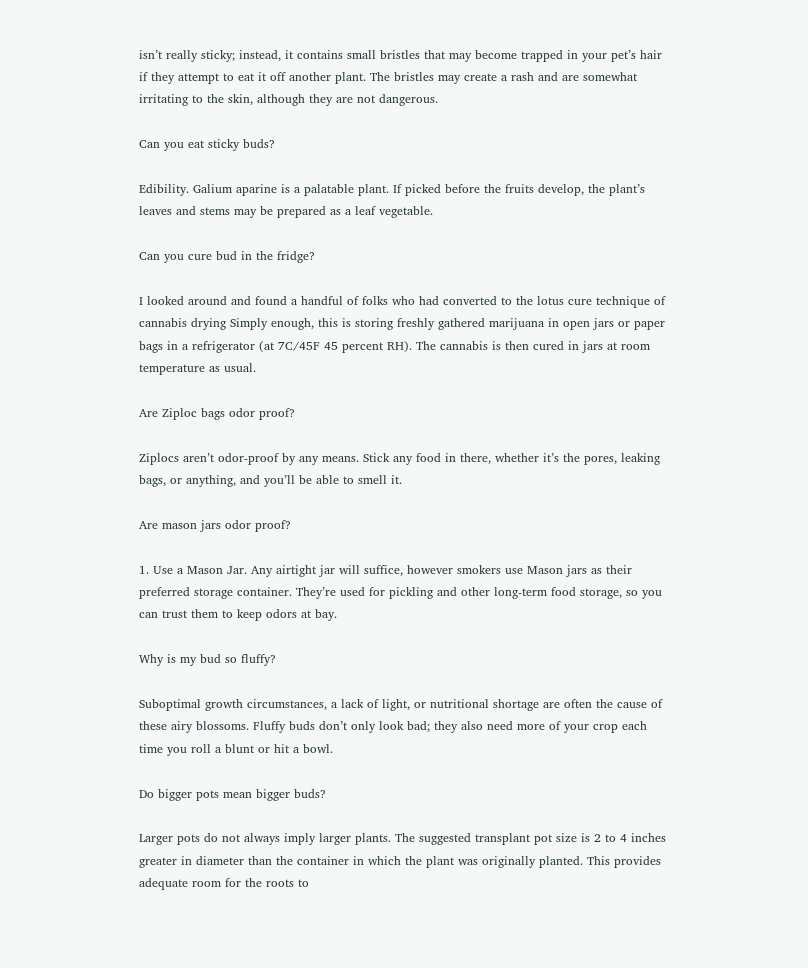isn’t really sticky; instead, it contains small bristles that may become trapped in your pet’s hair if they attempt to eat it off another plant. The bristles may create a rash and are somewhat irritating to the skin, although they are not dangerous.

Can you eat sticky buds?

Edibility. Galium aparine is a palatable plant. If picked before the fruits develop, the plant’s leaves and stems may be prepared as a leaf vegetable.

Can you cure bud in the fridge?

I looked around and found a handful of folks who had converted to the lotus cure technique of cannabis drying Simply enough, this is storing freshly gathered marijuana in open jars or paper bags in a refrigerator (at 7C/45F 45 percent RH). The cannabis is then cured in jars at room temperature as usual.

Are Ziploc bags odor proof?

Ziplocs aren’t odor-proof by any means. Stick any food in there, whether it’s the pores, leaking bags, or anything, and you’ll be able to smell it.

Are mason jars odor proof?

1. Use a Mason Jar. Any airtight jar will suffice, however smokers use Mason jars as their preferred storage container. They’re used for pickling and other long-term food storage, so you can trust them to keep odors at bay.

Why is my bud so fluffy?

Suboptimal growth circumstances, a lack of light, or nutritional shortage are often the cause of these airy blossoms. Fluffy buds don’t only look bad; they also need more of your crop each time you roll a blunt or hit a bowl.

Do bigger pots mean bigger buds?

Larger pots do not always imply larger plants. The suggested transplant pot size is 2 to 4 inches greater in diameter than the container in which the plant was originally planted. This provides adequate room for the roots to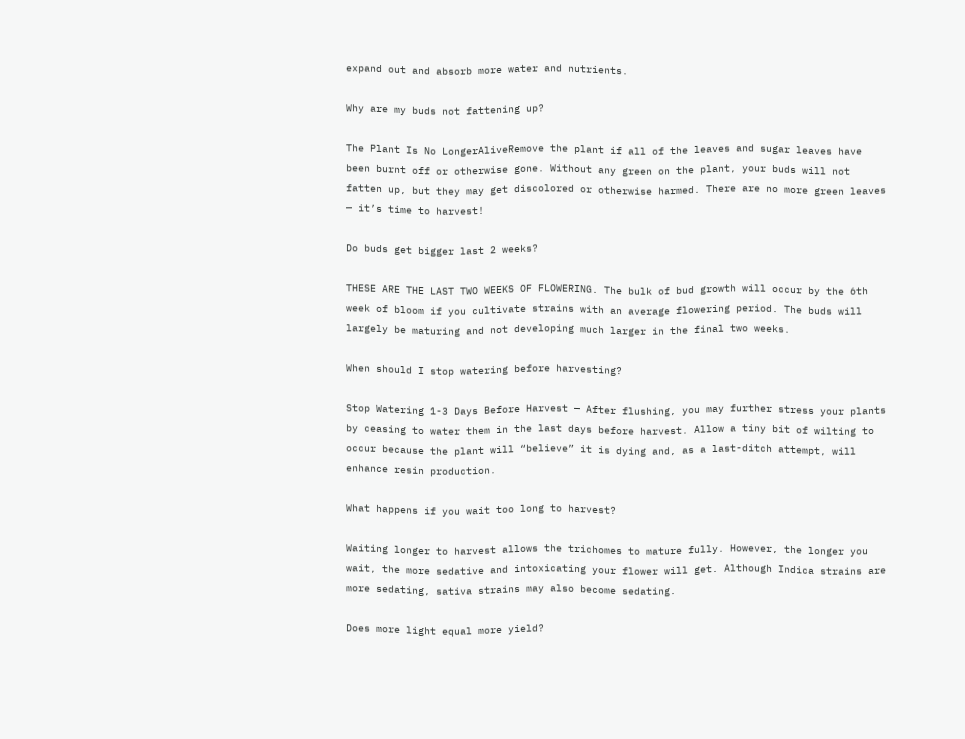expand out and absorb more water and nutrients.

Why are my buds not fattening up?

The Plant Is No LongerAliveRemove the plant if all of the leaves and sugar leaves have been burnt off or otherwise gone. Without any green on the plant, your buds will not fatten up, but they may get discolored or otherwise harmed. There are no more green leaves — it’s time to harvest!

Do buds get bigger last 2 weeks?

THESE ARE THE LAST TWO WEEKS OF FLOWERING. The bulk of bud growth will occur by the 6th week of bloom if you cultivate strains with an average flowering period. The buds will largely be maturing and not developing much larger in the final two weeks.

When should I stop watering before harvesting?

Stop Watering 1-3 Days Before Harvest — After flushing, you may further stress your plants by ceasing to water them in the last days before harvest. Allow a tiny bit of wilting to occur because the plant will “believe” it is dying and, as a last-ditch attempt, will enhance resin production.

What happens if you wait too long to harvest?

Waiting longer to harvest allows the trichomes to mature fully. However, the longer you wait, the more sedative and intoxicating your flower will get. Although Indica strains are more sedating, sativa strains may also become sedating.

Does more light equal more yield?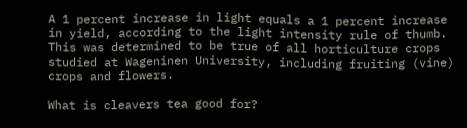A 1 percent increase in light equals a 1 percent increase in yield, according to the light intensity rule of thumb. This was determined to be true of all horticulture crops studied at Wageninen University, including fruiting (vine) crops and flowers.

What is cleavers tea good for?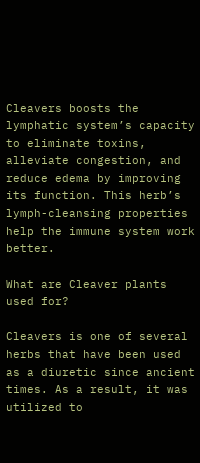Cleavers boosts the lymphatic system’s capacity to eliminate toxins, alleviate congestion, and reduce edema by improving its function. This herb’s lymph-cleansing properties help the immune system work better.

What are Cleaver plants used for?

Cleavers is one of several herbs that have been used as a diuretic since ancient times. As a result, it was utilized to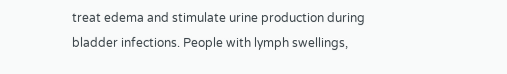treat edema and stimulate urine production during bladder infections. People with lymph swellings,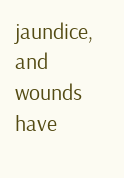jaundice, and wounds have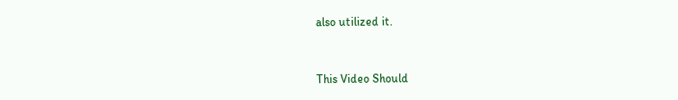also utilized it.


This Video Should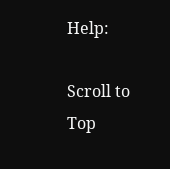Help:

Scroll to Top